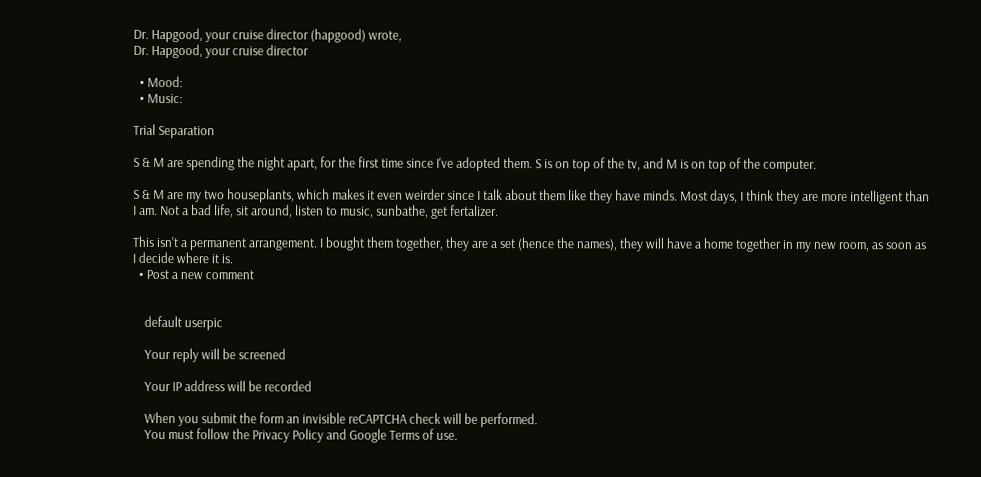Dr. Hapgood, your cruise director (hapgood) wrote,
Dr. Hapgood, your cruise director

  • Mood:
  • Music:

Trial Separation

S & M are spending the night apart, for the first time since I've adopted them. S is on top of the tv, and M is on top of the computer.

S & M are my two houseplants, which makes it even weirder since I talk about them like they have minds. Most days, I think they are more intelligent than I am. Not a bad life, sit around, listen to music, sunbathe, get fertalizer.

This isn't a permanent arrangement. I bought them together, they are a set (hence the names), they will have a home together in my new room, as soon as I decide where it is.
  • Post a new comment


    default userpic

    Your reply will be screened

    Your IP address will be recorded

    When you submit the form an invisible reCAPTCHA check will be performed.
    You must follow the Privacy Policy and Google Terms of use.